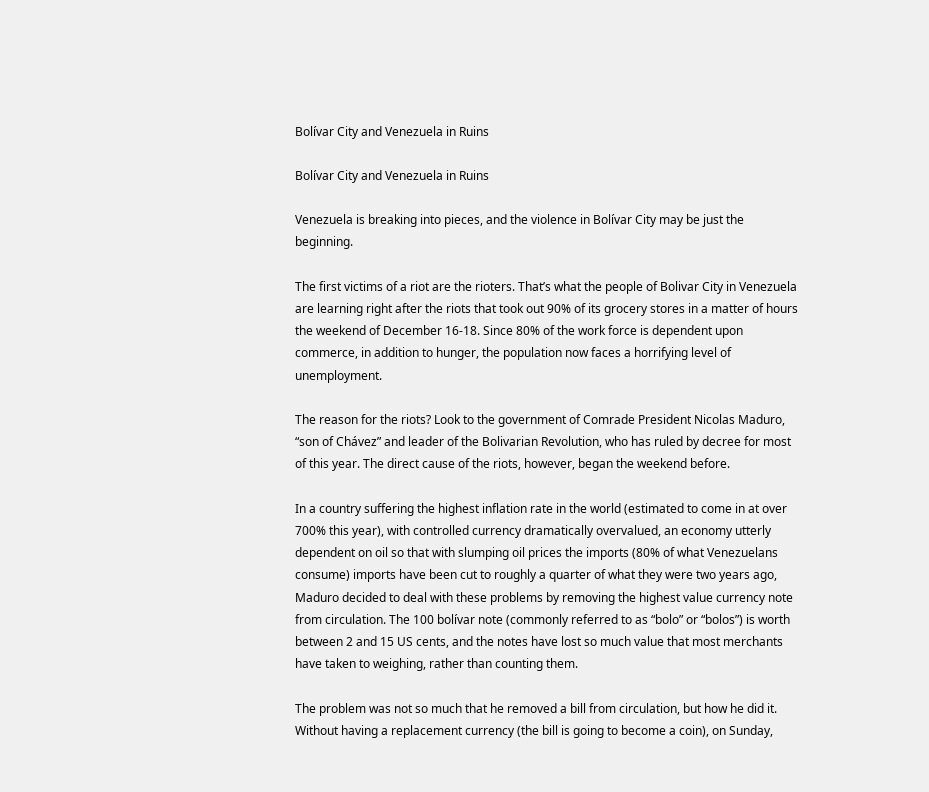Bolívar City and Venezuela in Ruins

Bolívar City and Venezuela in Ruins

Venezuela is breaking into pieces, and the violence in Bolívar City may be just the beginning.

The first victims of a riot are the rioters. That’s what the people of Bolivar City in Venezuela are learning right after the riots that took out 90% of its grocery stores in a matter of hours the weekend of December 16-18. Since 80% of the work force is dependent upon commerce, in addition to hunger, the population now faces a horrifying level of unemployment.

The reason for the riots? Look to the government of Comrade President Nicolas Maduro, “son of Chávez” and leader of the Bolivarian Revolution, who has ruled by decree for most of this year. The direct cause of the riots, however, began the weekend before.

In a country suffering the highest inflation rate in the world (estimated to come in at over 700% this year), with controlled currency dramatically overvalued, an economy utterly dependent on oil so that with slumping oil prices the imports (80% of what Venezuelans consume) imports have been cut to roughly a quarter of what they were two years ago, Maduro decided to deal with these problems by removing the highest value currency note from circulation. The 100 bolívar note (commonly referred to as “bolo” or “bolos”) is worth between 2 and 15 US cents, and the notes have lost so much value that most merchants have taken to weighing, rather than counting them.

The problem was not so much that he removed a bill from circulation, but how he did it. Without having a replacement currency (the bill is going to become a coin), on Sunday,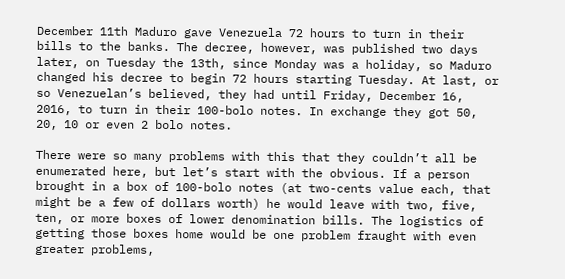December 11th Maduro gave Venezuela 72 hours to turn in their bills to the banks. The decree, however, was published two days later, on Tuesday the 13th, since Monday was a holiday, so Maduro changed his decree to begin 72 hours starting Tuesday. At last, or so Venezuelan’s believed, they had until Friday, December 16, 2016, to turn in their 100-bolo notes. In exchange they got 50, 20, 10 or even 2 bolo notes.

There were so many problems with this that they couldn’t all be enumerated here, but let’s start with the obvious. If a person brought in a box of 100-bolo notes (at two-cents value each, that might be a few of dollars worth) he would leave with two, five, ten, or more boxes of lower denomination bills. The logistics of getting those boxes home would be one problem fraught with even greater problems,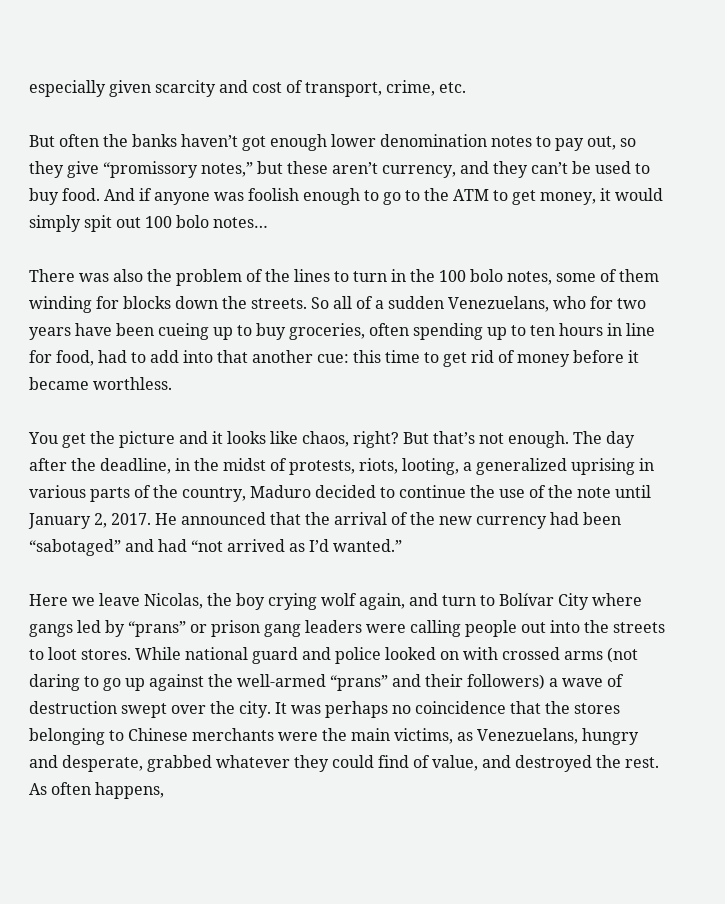especially given scarcity and cost of transport, crime, etc.

But often the banks haven’t got enough lower denomination notes to pay out, so they give “promissory notes,” but these aren’t currency, and they can’t be used to buy food. And if anyone was foolish enough to go to the ATM to get money, it would simply spit out 100 bolo notes…

There was also the problem of the lines to turn in the 100 bolo notes, some of them winding for blocks down the streets. So all of a sudden Venezuelans, who for two years have been cueing up to buy groceries, often spending up to ten hours in line for food, had to add into that another cue: this time to get rid of money before it became worthless.

You get the picture and it looks like chaos, right? But that’s not enough. The day after the deadline, in the midst of protests, riots, looting, a generalized uprising in various parts of the country, Maduro decided to continue the use of the note until January 2, 2017. He announced that the arrival of the new currency had been “sabotaged” and had “not arrived as I’d wanted.”

Here we leave Nicolas, the boy crying wolf again, and turn to Bolívar City where gangs led by “prans” or prison gang leaders were calling people out into the streets to loot stores. While national guard and police looked on with crossed arms (not daring to go up against the well-armed “prans” and their followers) a wave of destruction swept over the city. It was perhaps no coincidence that the stores belonging to Chinese merchants were the main victims, as Venezuelans, hungry and desperate, grabbed whatever they could find of value, and destroyed the rest. As often happens,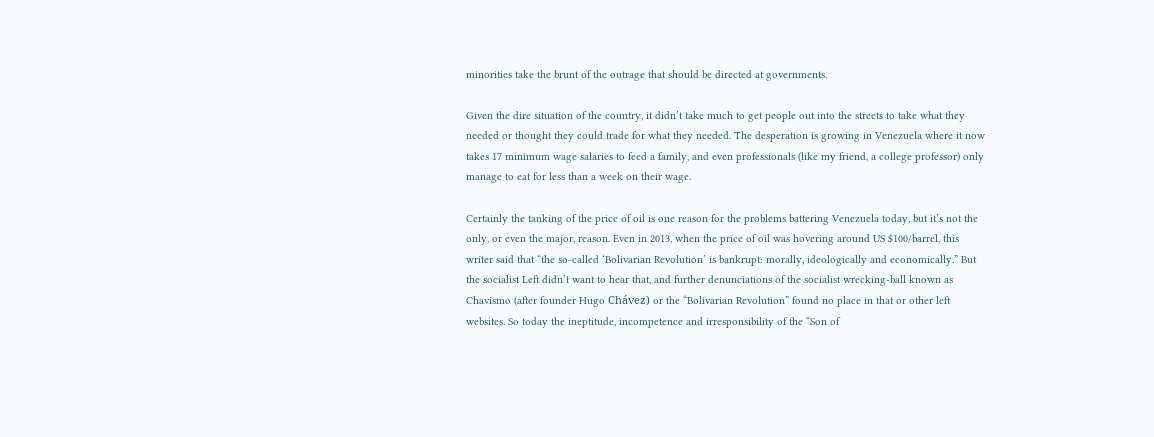minorities take the brunt of the outrage that should be directed at governments.

Given the dire situation of the country, it didn’t take much to get people out into the streets to take what they needed or thought they could trade for what they needed. The desperation is growing in Venezuela where it now takes 17 minimum wage salaries to feed a family, and even professionals (like my friend, a college professor) only manage to eat for less than a week on their wage.

Certainly the tanking of the price of oil is one reason for the problems battering Venezuela today, but it’s not the only, or even the major, reason. Even in 2013, when the price of oil was hovering around US $100/barrel, this writer said that “the so-called ‘Bolivarian Revolution’ is bankrupt: morally, ideologically and economically.” But the socialist Left didn’t want to hear that, and further denunciations of the socialist wrecking-ball known as Chavismo (after founder Hugo Chávez) or the “Bolivarian Revolution” found no place in that or other left websites. So today the ineptitude, incompetence and irresponsibility of the “Son of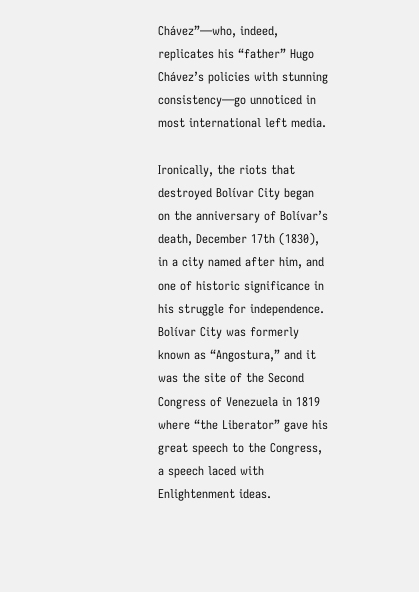Chávez”—who, indeed, replicates his “father” Hugo Chávez’s policies with stunning consistency—go unnoticed in most international left media.

Ironically, the riots that destroyed Bolívar City began on the anniversary of Bolívar’s death, December 17th (1830), in a city named after him, and one of historic significance in his struggle for independence. Bolívar City was formerly known as “Angostura,” and it was the site of the Second Congress of Venezuela in 1819 where “the Liberator” gave his great speech to the Congress, a speech laced with Enlightenment ideas.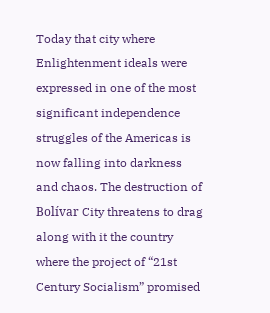Today that city where Enlightenment ideals were expressed in one of the most significant independence struggles of the Americas is now falling into darkness and chaos. The destruction of Bolívar City threatens to drag along with it the country where the project of “21st Century Socialism” promised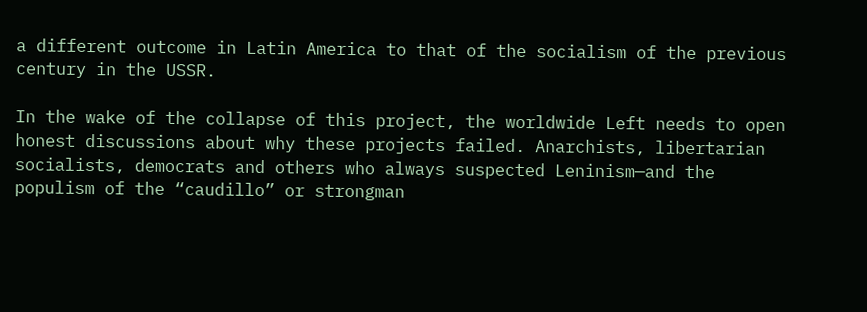a different outcome in Latin America to that of the socialism of the previous century in the USSR.

In the wake of the collapse of this project, the worldwide Left needs to open honest discussions about why these projects failed. Anarchists, libertarian socialists, democrats and others who always suspected Leninism—and the populism of the “caudillo” or strongman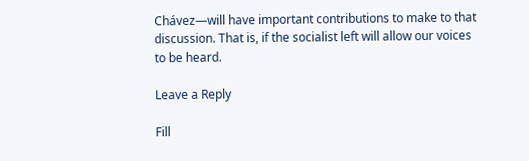Chávez—will have important contributions to make to that discussion. That is, if the socialist left will allow our voices to be heard.

Leave a Reply

Fill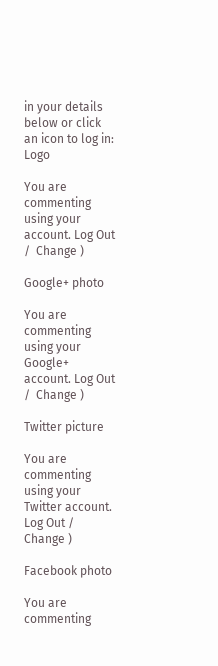in your details below or click an icon to log in: Logo

You are commenting using your account. Log Out /  Change )

Google+ photo

You are commenting using your Google+ account. Log Out /  Change )

Twitter picture

You are commenting using your Twitter account. Log Out /  Change )

Facebook photo

You are commenting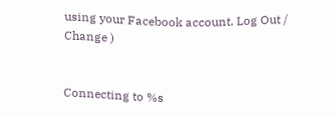using your Facebook account. Log Out /  Change )


Connecting to %s